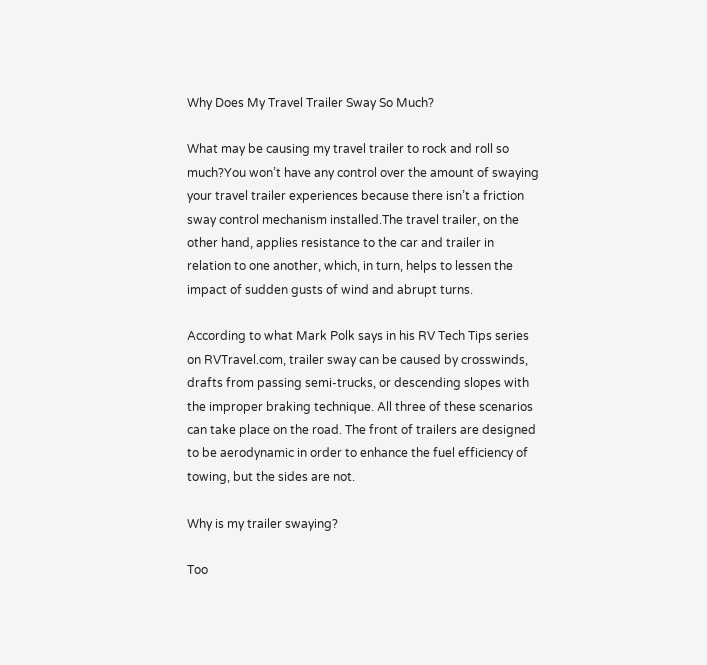Why Does My Travel Trailer Sway So Much?

What may be causing my travel trailer to rock and roll so much?You won’t have any control over the amount of swaying your travel trailer experiences because there isn’t a friction sway control mechanism installed.The travel trailer, on the other hand, applies resistance to the car and trailer in relation to one another, which, in turn, helps to lessen the impact of sudden gusts of wind and abrupt turns.

According to what Mark Polk says in his RV Tech Tips series on RVTravel.com, trailer sway can be caused by crosswinds, drafts from passing semi-trucks, or descending slopes with the improper braking technique. All three of these scenarios can take place on the road. The front of trailers are designed to be aerodynamic in order to enhance the fuel efficiency of towing, but the sides are not.

Why is my trailer swaying?

Too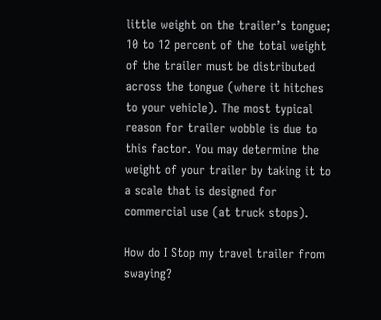little weight on the trailer’s tongue; 10 to 12 percent of the total weight of the trailer must be distributed across the tongue (where it hitches to your vehicle). The most typical reason for trailer wobble is due to this factor. You may determine the weight of your trailer by taking it to a scale that is designed for commercial use (at truck stops).

How do I Stop my travel trailer from swaying?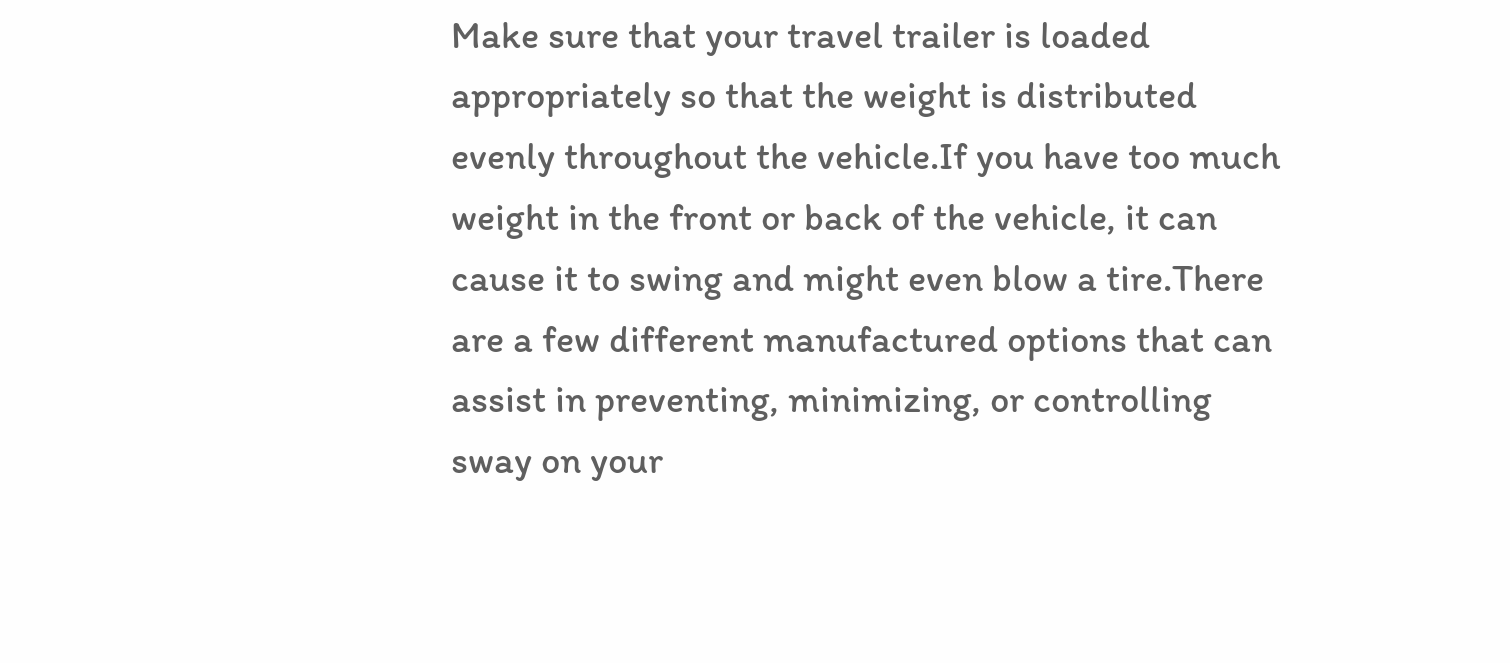Make sure that your travel trailer is loaded appropriately so that the weight is distributed evenly throughout the vehicle.If you have too much weight in the front or back of the vehicle, it can cause it to swing and might even blow a tire.There are a few different manufactured options that can assist in preventing, minimizing, or controlling sway on your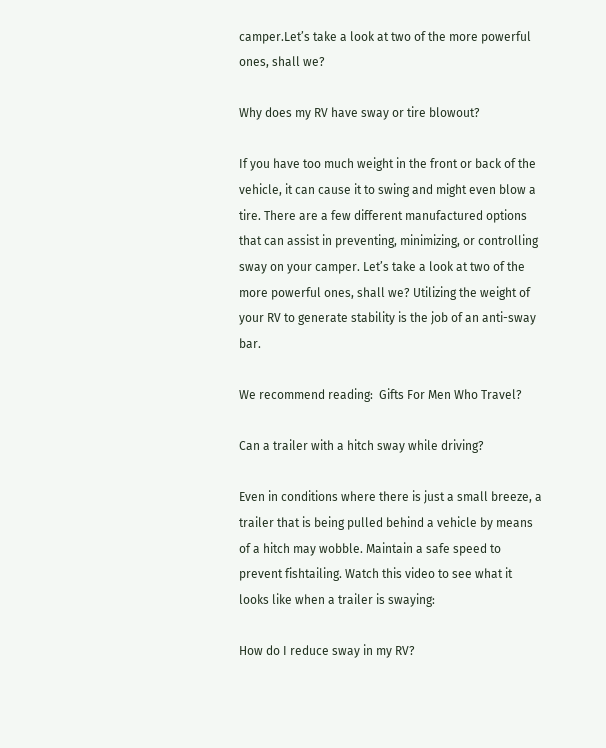camper.Let’s take a look at two of the more powerful ones, shall we?

Why does my RV have sway or tire blowout?

If you have too much weight in the front or back of the vehicle, it can cause it to swing and might even blow a tire. There are a few different manufactured options that can assist in preventing, minimizing, or controlling sway on your camper. Let’s take a look at two of the more powerful ones, shall we? Utilizing the weight of your RV to generate stability is the job of an anti-sway bar.

We recommend reading:  Gifts For Men Who Travel?

Can a trailer with a hitch sway while driving?

Even in conditions where there is just a small breeze, a trailer that is being pulled behind a vehicle by means of a hitch may wobble. Maintain a safe speed to prevent fishtailing. Watch this video to see what it looks like when a trailer is swaying:

How do I reduce sway in my RV?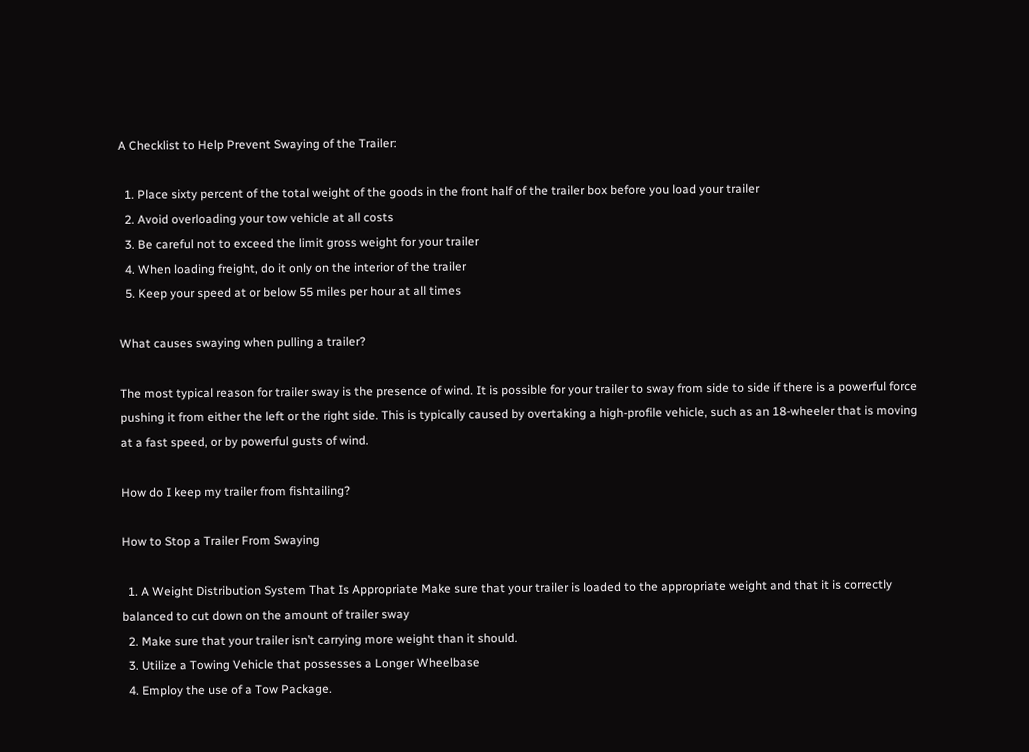A Checklist to Help Prevent Swaying of the Trailer:

  1. Place sixty percent of the total weight of the goods in the front half of the trailer box before you load your trailer
  2. Avoid overloading your tow vehicle at all costs
  3. Be careful not to exceed the limit gross weight for your trailer
  4. When loading freight, do it only on the interior of the trailer
  5. Keep your speed at or below 55 miles per hour at all times

What causes swaying when pulling a trailer?

The most typical reason for trailer sway is the presence of wind. It is possible for your trailer to sway from side to side if there is a powerful force pushing it from either the left or the right side. This is typically caused by overtaking a high-profile vehicle, such as an 18-wheeler that is moving at a fast speed, or by powerful gusts of wind.

How do I keep my trailer from fishtailing?

How to Stop a Trailer From Swaying

  1. A Weight Distribution System That Is Appropriate Make sure that your trailer is loaded to the appropriate weight and that it is correctly balanced to cut down on the amount of trailer sway
  2. Make sure that your trailer isn’t carrying more weight than it should.
  3. Utilize a Towing Vehicle that possesses a Longer Wheelbase
  4. Employ the use of a Tow Package.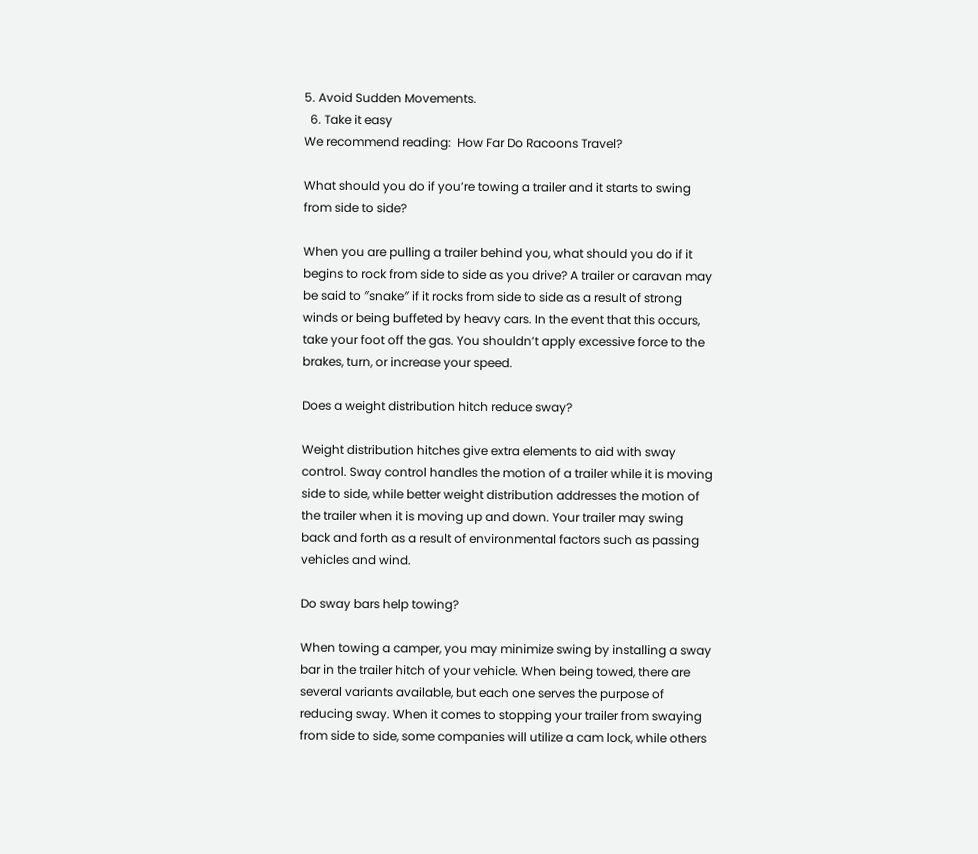5. Avoid Sudden Movements.
  6. Take it easy
We recommend reading:  How Far Do Racoons Travel?

What should you do if you’re towing a trailer and it starts to swing from side to side?

When you are pulling a trailer behind you, what should you do if it begins to rock from side to side as you drive? A trailer or caravan may be said to ″snake″ if it rocks from side to side as a result of strong winds or being buffeted by heavy cars. In the event that this occurs, take your foot off the gas. You shouldn’t apply excessive force to the brakes, turn, or increase your speed.

Does a weight distribution hitch reduce sway?

Weight distribution hitches give extra elements to aid with sway control. Sway control handles the motion of a trailer while it is moving side to side, while better weight distribution addresses the motion of the trailer when it is moving up and down. Your trailer may swing back and forth as a result of environmental factors such as passing vehicles and wind.

Do sway bars help towing?

When towing a camper, you may minimize swing by installing a sway bar in the trailer hitch of your vehicle. When being towed, there are several variants available, but each one serves the purpose of reducing sway. When it comes to stopping your trailer from swaying from side to side, some companies will utilize a cam lock, while others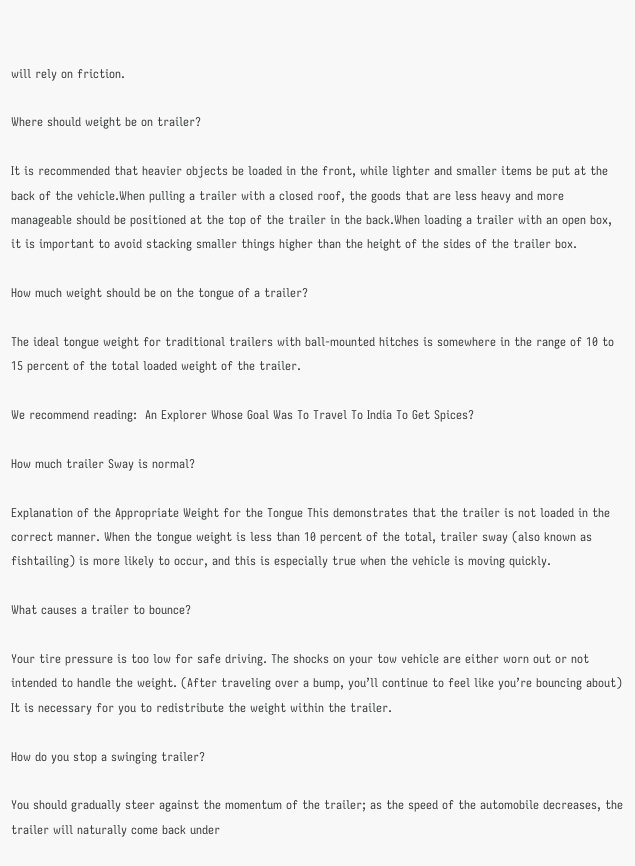will rely on friction.

Where should weight be on trailer?

It is recommended that heavier objects be loaded in the front, while lighter and smaller items be put at the back of the vehicle.When pulling a trailer with a closed roof, the goods that are less heavy and more manageable should be positioned at the top of the trailer in the back.When loading a trailer with an open box, it is important to avoid stacking smaller things higher than the height of the sides of the trailer box.

How much weight should be on the tongue of a trailer?

The ideal tongue weight for traditional trailers with ball-mounted hitches is somewhere in the range of 10 to 15 percent of the total loaded weight of the trailer.

We recommend reading:  An Explorer Whose Goal Was To Travel To India To Get Spices?

How much trailer Sway is normal?

Explanation of the Appropriate Weight for the Tongue This demonstrates that the trailer is not loaded in the correct manner. When the tongue weight is less than 10 percent of the total, trailer sway (also known as fishtailing) is more likely to occur, and this is especially true when the vehicle is moving quickly.

What causes a trailer to bounce?

Your tire pressure is too low for safe driving. The shocks on your tow vehicle are either worn out or not intended to handle the weight. (After traveling over a bump, you’ll continue to feel like you’re bouncing about) It is necessary for you to redistribute the weight within the trailer.

How do you stop a swinging trailer?

You should gradually steer against the momentum of the trailer; as the speed of the automobile decreases, the trailer will naturally come back under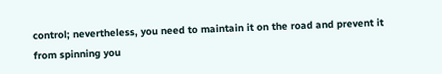control; nevertheless, you need to maintain it on the road and prevent it from spinning you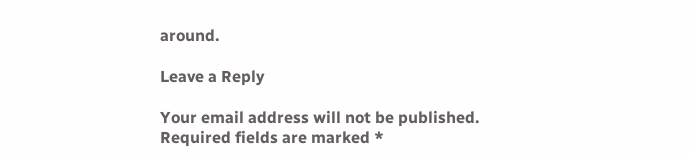around.

Leave a Reply

Your email address will not be published. Required fields are marked *